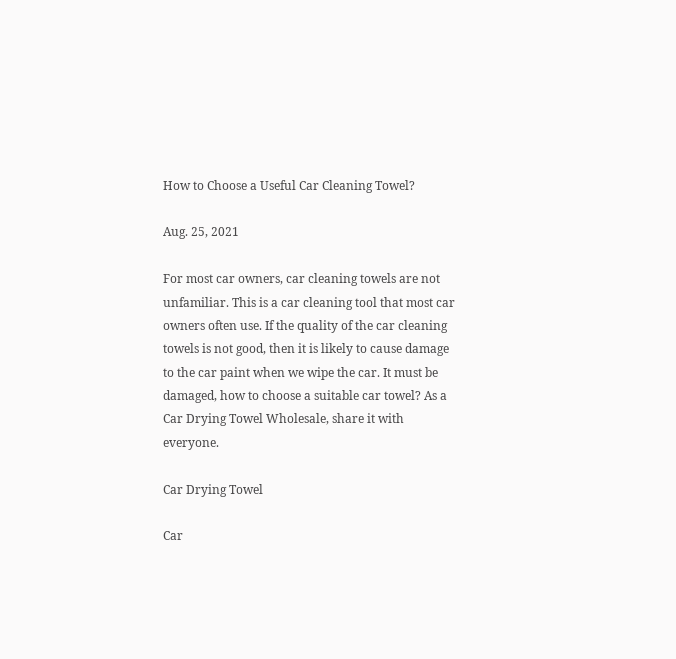How to Choose a Useful Car Cleaning Towel?

Aug. 25, 2021

For most car owners, car cleaning towels are not unfamiliar. This is a car cleaning tool that most car owners often use. If the quality of the car cleaning towels is not good, then it is likely to cause damage to the car paint when we wipe the car. It must be damaged, how to choose a suitable car towel? As a Car Drying Towel Wholesale, share it with everyone.

Car Drying Towel

Car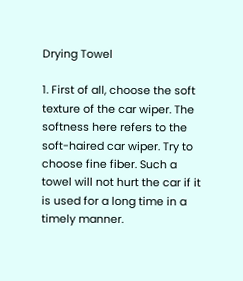Drying Towel

1. First of all, choose the soft texture of the car wiper. The softness here refers to the soft-haired car wiper. Try to choose fine fiber. Such a towel will not hurt the car if it is used for a long time in a timely manner.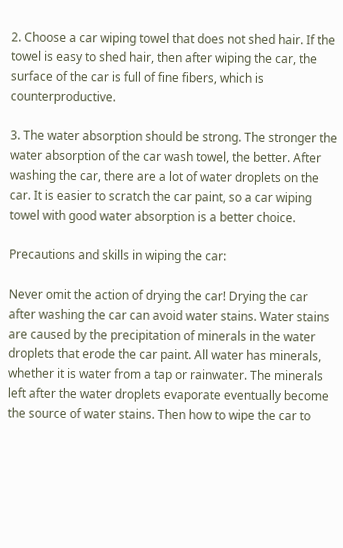2. Choose a car wiping towel that does not shed hair. If the towel is easy to shed hair, then after wiping the car, the surface of the car is full of fine fibers, which is counterproductive.

3. The water absorption should be strong. The stronger the water absorption of the car wash towel, the better. After washing the car, there are a lot of water droplets on the car. It is easier to scratch the car paint, so a car wiping towel with good water absorption is a better choice.

Precautions and skills in wiping the car:

Never omit the action of drying the car! Drying the car after washing the car can avoid water stains. Water stains are caused by the precipitation of minerals in the water droplets that erode the car paint. All water has minerals, whether it is water from a tap or rainwater. The minerals left after the water droplets evaporate eventually become the source of water stains. Then how to wipe the car to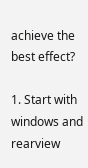achieve the best effect?

1. Start with windows and rearview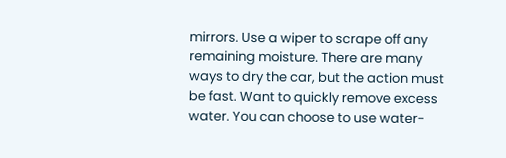mirrors. Use a wiper to scrape off any remaining moisture. There are many ways to dry the car, but the action must be fast. Want to quickly remove excess water. You can choose to use water-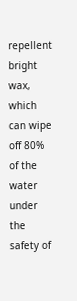repellent bright wax, which can wipe off 80% of the water under the safety of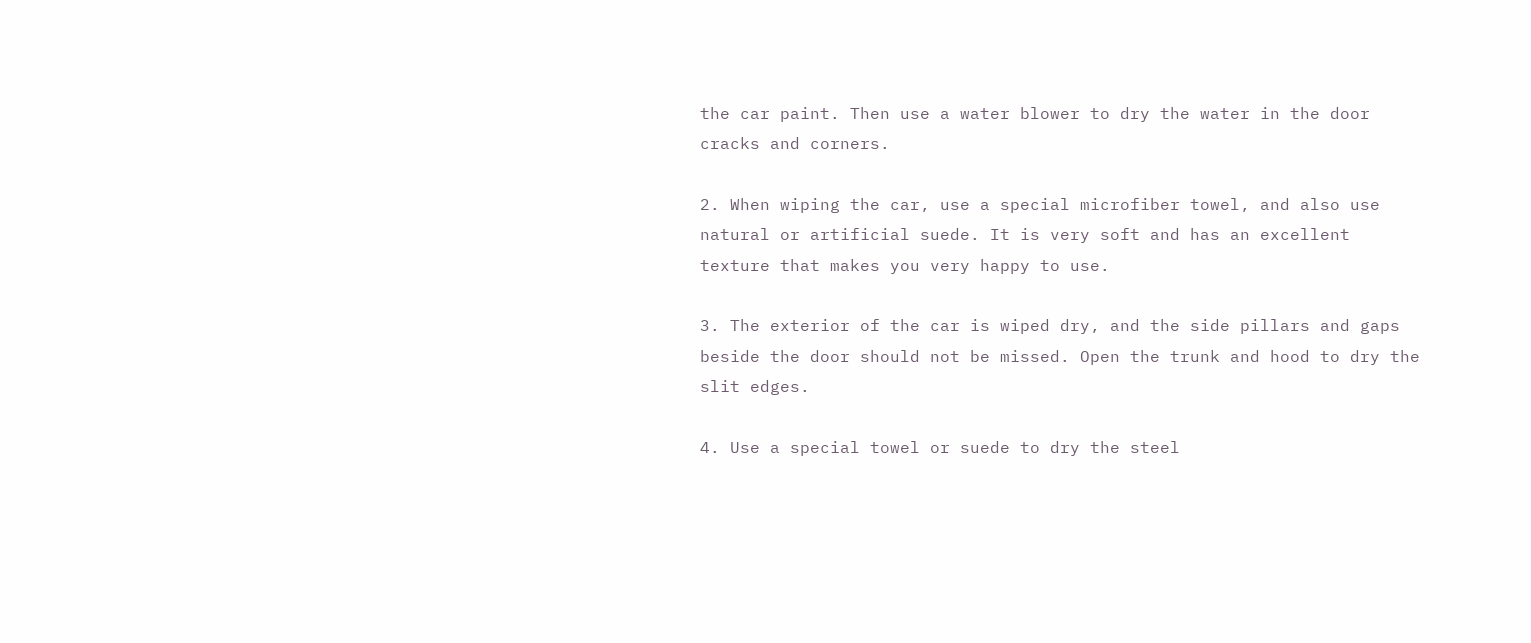the car paint. Then use a water blower to dry the water in the door cracks and corners.

2. When wiping the car, use a special microfiber towel, and also use natural or artificial suede. It is very soft and has an excellent texture that makes you very happy to use.

3. The exterior of the car is wiped dry, and the side pillars and gaps beside the door should not be missed. Open the trunk and hood to dry the slit edges.

4. Use a special towel or suede to dry the steel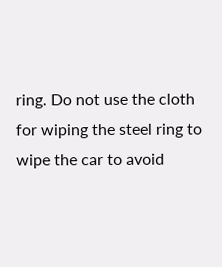ring. Do not use the cloth for wiping the steel ring to wipe the car to avoid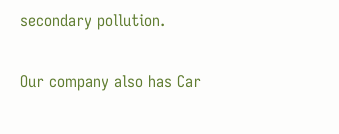secondary pollution.

Our company also has Car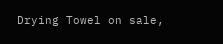Drying Towel on sale,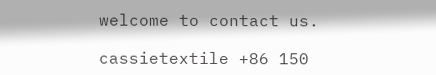welcome to contact us.

cassietextile +86 150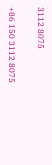3112 8075

+86 150 3112 8075